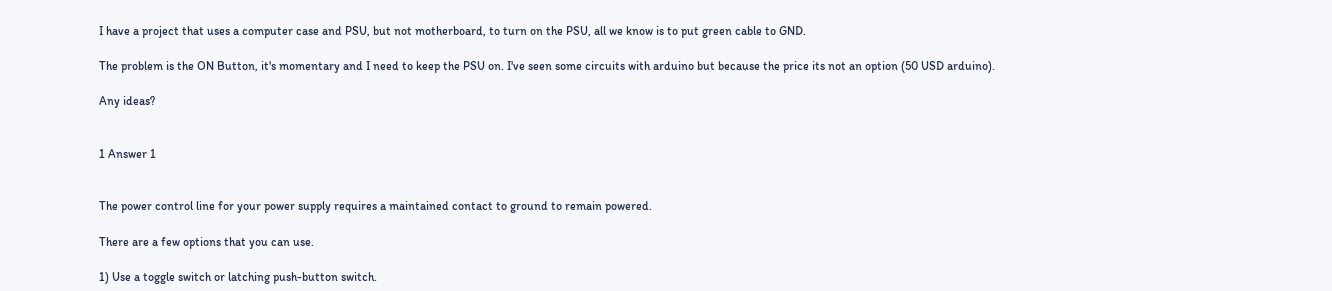I have a project that uses a computer case and PSU, but not motherboard, to turn on the PSU, all we know is to put green cable to GND.

The problem is the ON Button, it's momentary and I need to keep the PSU on. I've seen some circuits with arduino but because the price its not an option (50 USD arduino).

Any ideas?


1 Answer 1


The power control line for your power supply requires a maintained contact to ground to remain powered.

There are a few options that you can use.

1) Use a toggle switch or latching push-button switch.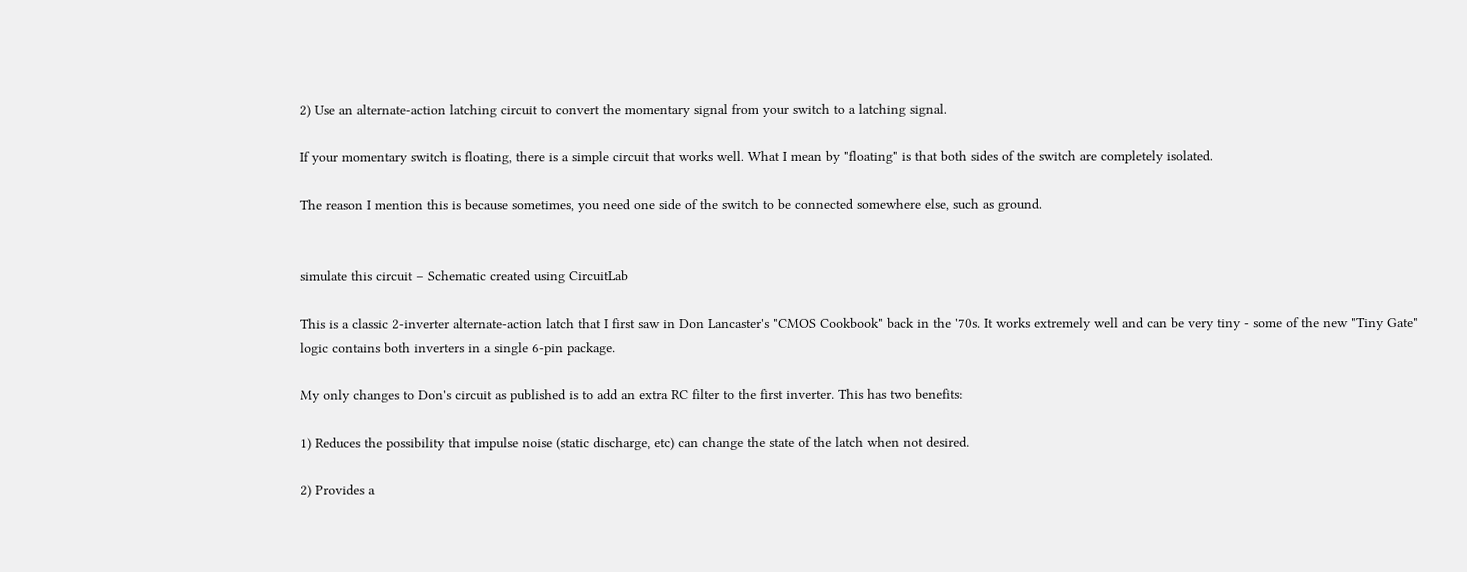2) Use an alternate-action latching circuit to convert the momentary signal from your switch to a latching signal.

If your momentary switch is floating, there is a simple circuit that works well. What I mean by "floating" is that both sides of the switch are completely isolated.

The reason I mention this is because sometimes, you need one side of the switch to be connected somewhere else, such as ground.


simulate this circuit – Schematic created using CircuitLab

This is a classic 2-inverter alternate-action latch that I first saw in Don Lancaster's "CMOS Cookbook" back in the '70s. It works extremely well and can be very tiny - some of the new "Tiny Gate" logic contains both inverters in a single 6-pin package.

My only changes to Don's circuit as published is to add an extra RC filter to the first inverter. This has two benefits:

1) Reduces the possibility that impulse noise (static discharge, etc) can change the state of the latch when not desired.

2) Provides a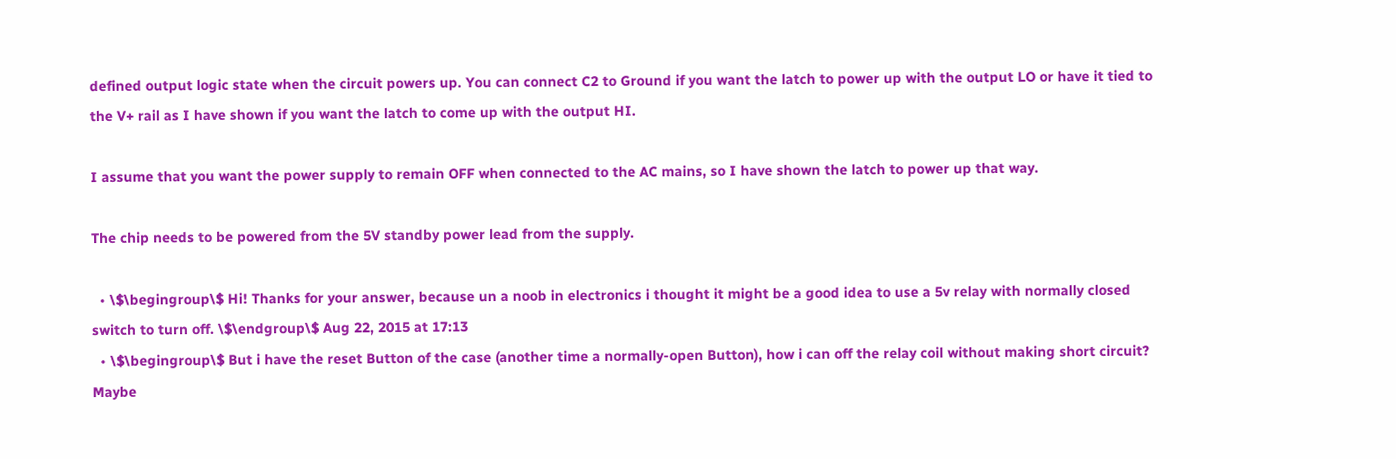defined output logic state when the circuit powers up. You can connect C2 to Ground if you want the latch to power up with the output LO or have it tied to the V+ rail as I have shown if you want the latch to come up with the output HI.

I assume that you want the power supply to remain OFF when connected to the AC mains, so I have shown the latch to power up that way.

The chip needs to be powered from the 5V standby power lead from the supply.

  • \$\begingroup\$ Hi! Thanks for your answer, because un a noob in electronics i thought it might be a good idea to use a 5v relay with normally closed switch to turn off. \$\endgroup\$ Aug 22, 2015 at 17:13
  • \$\begingroup\$ But i have the reset Button of the case (another time a normally-open Button), how i can off the relay coil without making short circuit? Maybe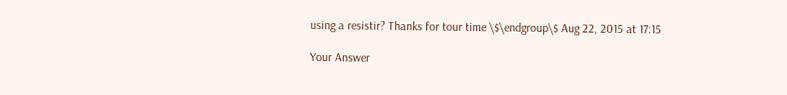using a resistir? Thanks for tour time \$\endgroup\$ Aug 22, 2015 at 17:15

Your Answer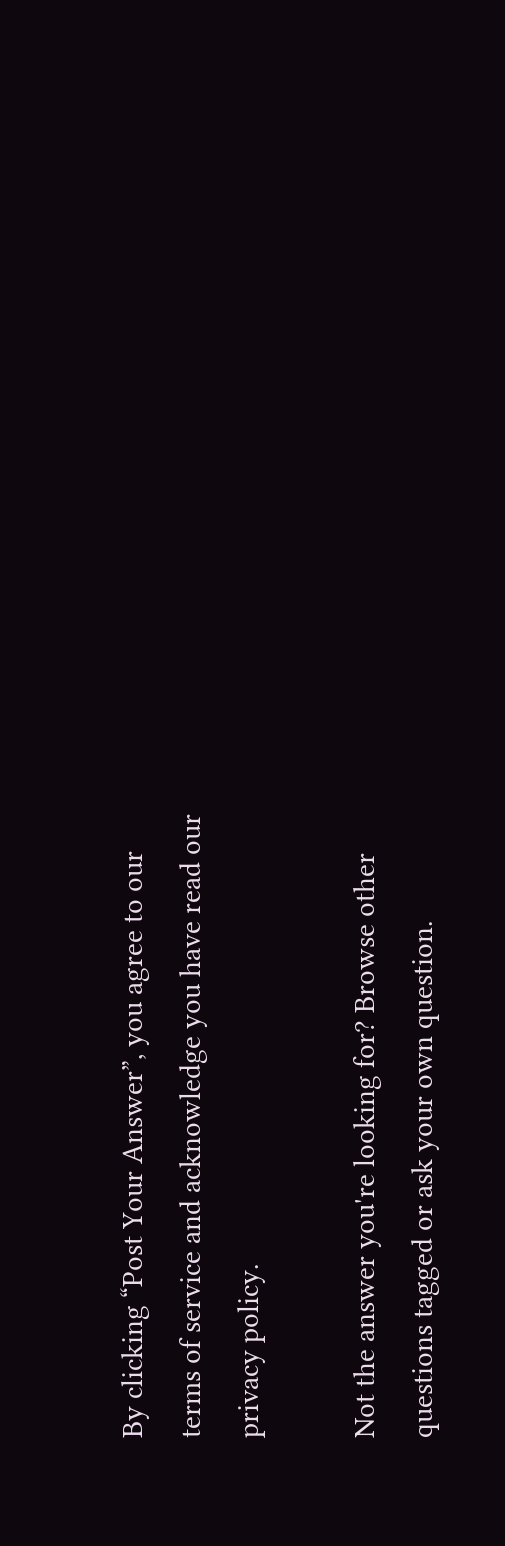By clicking “Post Your Answer”, you agree to our terms of service and acknowledge you have read our privacy policy.

Not the answer you're looking for? Browse other questions tagged or ask your own question.